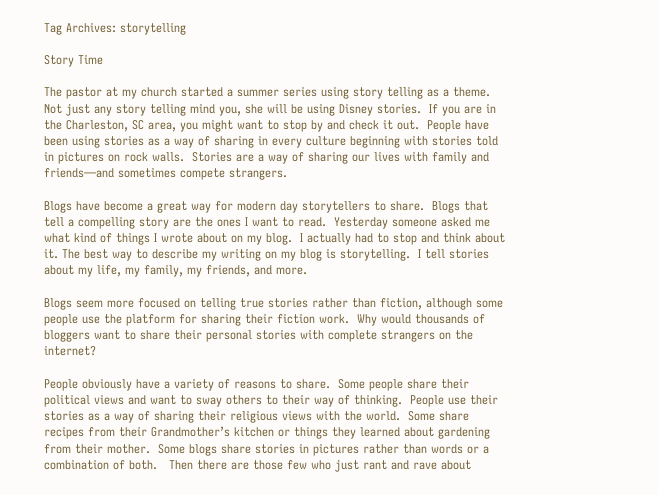Tag Archives: storytelling

Story Time

The pastor at my church started a summer series using story telling as a theme.  Not just any story telling mind you, she will be using Disney stories.  If you are in the Charleston, SC area, you might want to stop by and check it out.  People have been using stories as a way of sharing in every culture beginning with stories told in pictures on rock walls.  Stories are a way of sharing our lives with family and friends—and sometimes compete strangers.

Blogs have become a great way for modern day storytellers to share.  Blogs that tell a compelling story are the ones I want to read.  Yesterday someone asked me what kind of things I wrote about on my blog.  I actually had to stop and think about it. The best way to describe my writing on my blog is storytelling.  I tell stories about my life, my family, my friends, and more.

Blogs seem more focused on telling true stories rather than fiction, although some people use the platform for sharing their fiction work.  Why would thousands of bloggers want to share their personal stories with complete strangers on the internet?

People obviously have a variety of reasons to share.  Some people share their political views and want to sway others to their way of thinking.  People use their stories as a way of sharing their religious views with the world.  Some share recipes from their Grandmother’s kitchen or things they learned about gardening from their mother.  Some blogs share stories in pictures rather than words or a combination of both.   Then there are those few who just rant and rave about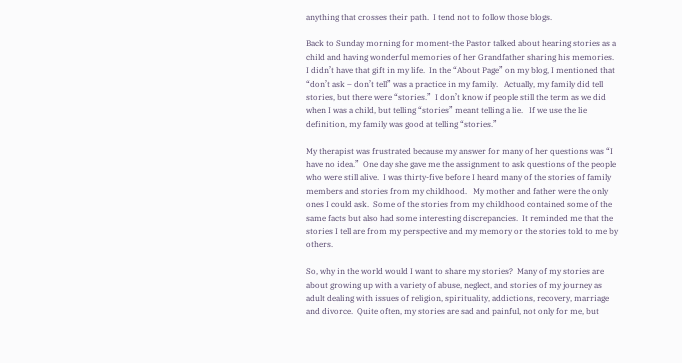anything that crosses their path.  I tend not to follow those blogs.

Back to Sunday morning for moment-the Pastor talked about hearing stories as a child and having wonderful memories of her Grandfather sharing his memories.   I didn’t have that gift in my life.  In the “About Page” on my blog, I mentioned that “don’t ask – don’t tell” was a practice in my family.   Actually, my family did tell stories, but there were “stories.”  I don’t know if people still the term as we did when I was a child, but telling “stories” meant telling a lie.   If we use the lie definition, my family was good at telling “stories.”

My therapist was frustrated because my answer for many of her questions was “I have no idea.”  One day she gave me the assignment to ask questions of the people who were still alive.  I was thirty-five before I heard many of the stories of family members and stories from my childhood.   My mother and father were the only ones I could ask.  Some of the stories from my childhood contained some of the same facts but also had some interesting discrepancies.  It reminded me that the stories I tell are from my perspective and my memory or the stories told to me by others.

So, why in the world would I want to share my stories?  Many of my stories are about growing up with a variety of abuse, neglect, and stories of my journey as adult dealing with issues of religion, spirituality, addictions, recovery, marriage and divorce.  Quite often, my stories are sad and painful, not only for me, but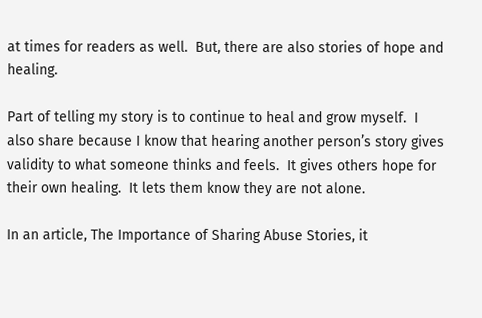at times for readers as well.  But, there are also stories of hope and healing.

Part of telling my story is to continue to heal and grow myself.  I also share because I know that hearing another person’s story gives validity to what someone thinks and feels.  It gives others hope for their own healing.  It lets them know they are not alone.

In an article, The Importance of Sharing Abuse Stories, it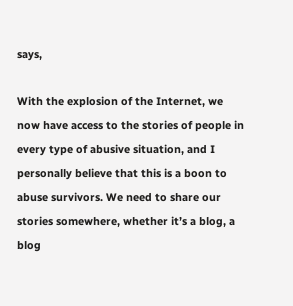says,

With the explosion of the Internet, we now have access to the stories of people in every type of abusive situation, and I personally believe that this is a boon to abuse survivors. We need to share our stories somewhere, whether it’s a blog, a blog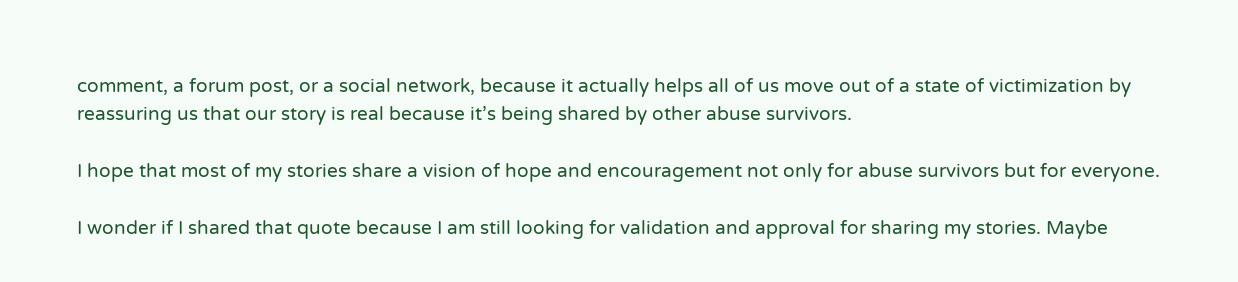comment, a forum post, or a social network, because it actually helps all of us move out of a state of victimization by reassuring us that our story is real because it’s being shared by other abuse survivors.

I hope that most of my stories share a vision of hope and encouragement not only for abuse survivors but for everyone.

I wonder if I shared that quote because I am still looking for validation and approval for sharing my stories. Maybe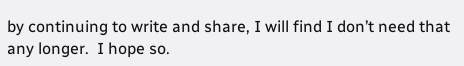by continuing to write and share, I will find I don’t need that any longer.  I hope so.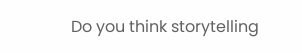Do you think storytelling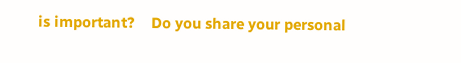is important?    Do you share your personal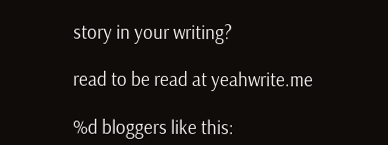story in your writing?

read to be read at yeahwrite.me

%d bloggers like this: